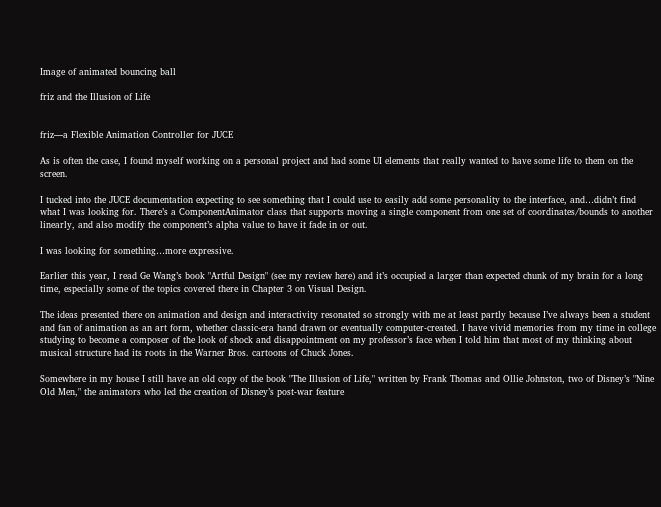Image of animated bouncing ball

friz and the Illusion of Life


friz—a Flexible Animation Controller for JUCE

As is often the case, I found myself working on a personal project and had some UI elements that really wanted to have some life to them on the screen.

I tucked into the JUCE documentation expecting to see something that I could use to easily add some personality to the interface, and…didn’t find what I was looking for. There’s a ComponentAnimator class that supports moving a single component from one set of coordinates/bounds to another linearly, and also modify the component’s alpha value to have it fade in or out.

I was looking for something…more expressive.

Earlier this year, I read Ge Wang’s book "Artful Design" (see my review here) and it’s occupied a larger than expected chunk of my brain for a long time, especially some of the topics covered there in Chapter 3 on Visual Design.

The ideas presented there on animation and design and interactivity resonated so strongly with me at least partly because I’ve always been a student and fan of animation as an art form, whether classic-era hand drawn or eventually computer-created. I have vivid memories from my time in college studying to become a composer of the look of shock and disappointment on my professor’s face when I told him that most of my thinking about musical structure had its roots in the Warner Bros. cartoons of Chuck Jones.

Somewhere in my house I still have an old copy of the book "The Illusion of Life," written by Frank Thomas and Ollie Johnston, two of Disney’s "Nine Old Men," the animators who led the creation of Disney’s post-war feature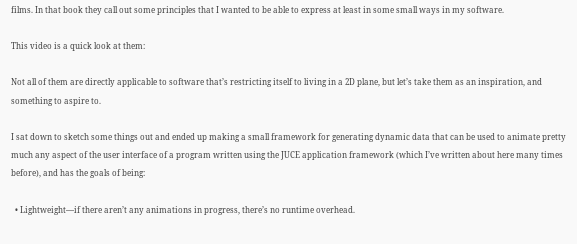films. In that book they call out some principles that I wanted to be able to express at least in some small ways in my software.

This video is a quick look at them:

Not all of them are directly applicable to software that’s restricting itself to living in a 2D plane, but let’s take them as an inspiration, and something to aspire to.

I sat down to sketch some things out and ended up making a small framework for generating dynamic data that can be used to animate pretty much any aspect of the user interface of a program written using the JUCE application framework (which I’ve written about here many times before), and has the goals of being:

  • Lightweight—if there aren’t any animations in progress, there’s no runtime overhead.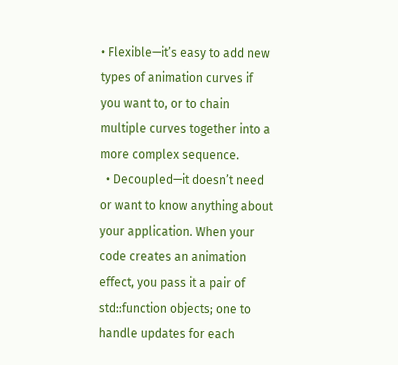• Flexible—it’s easy to add new types of animation curves if you want to, or to chain multiple curves together into a more complex sequence.
  • Decoupled—it doesn’t need or want to know anything about your application. When your code creates an animation effect, you pass it a pair of std::function objects; one to handle updates for each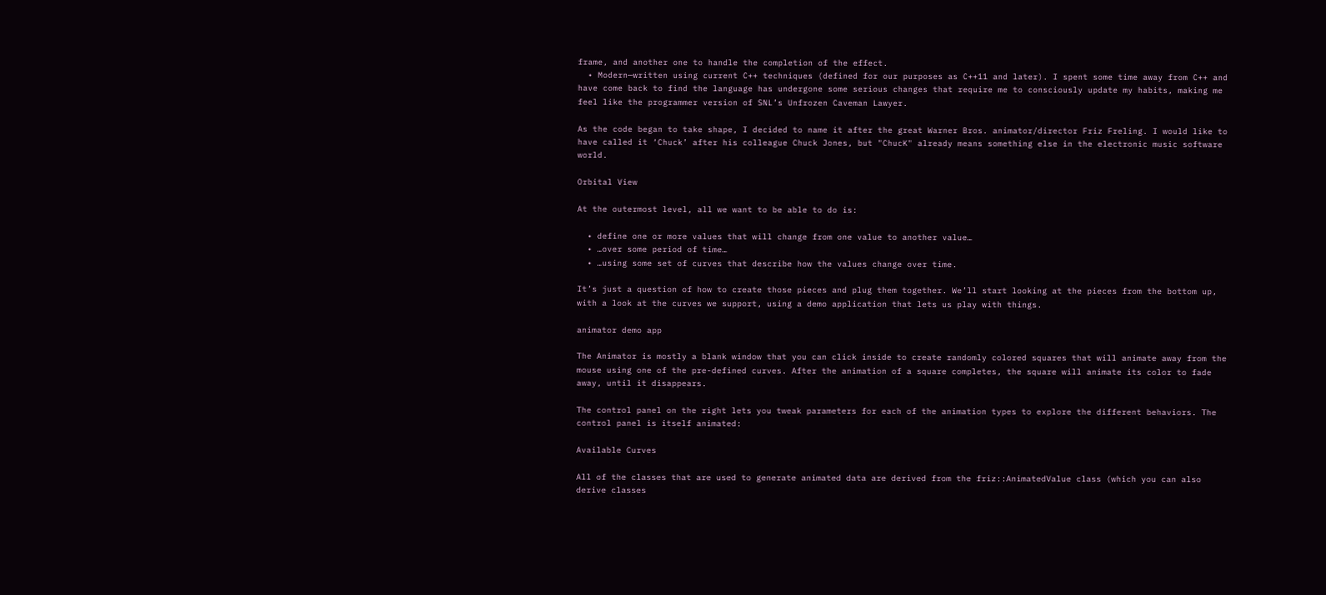frame, and another one to handle the completion of the effect.
  • Modern—written using current C++ techniques (defined for our purposes as C++11 and later). I spent some time away from C++ and have come back to find the language has undergone some serious changes that require me to consciously update my habits, making me feel like the programmer version of SNL’s Unfrozen Caveman Lawyer.

As the code began to take shape, I decided to name it after the great Warner Bros. animator/director Friz Freling. I would like to have called it ‘Chuck’ after his colleague Chuck Jones, but "ChucK" already means something else in the electronic music software world.

Orbital View

At the outermost level, all we want to be able to do is:

  • define one or more values that will change from one value to another value…
  • …over some period of time…
  • …using some set of curves that describe how the values change over time.

It’s just a question of how to create those pieces and plug them together. We’ll start looking at the pieces from the bottom up, with a look at the curves we support, using a demo application that lets us play with things.

animator demo app

The Animator is mostly a blank window that you can click inside to create randomly colored squares that will animate away from the mouse using one of the pre-defined curves. After the animation of a square completes, the square will animate its color to fade away, until it disappears.

The control panel on the right lets you tweak parameters for each of the animation types to explore the different behaviors. The control panel is itself animated:

Available Curves

All of the classes that are used to generate animated data are derived from the friz::AnimatedValue class (which you can also derive classes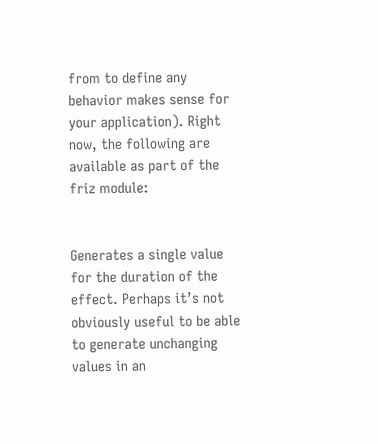from to define any behavior makes sense for your application). Right now, the following are available as part of the friz module:


Generates a single value for the duration of the effect. Perhaps it’s not obviously useful to be able to generate unchanging values in an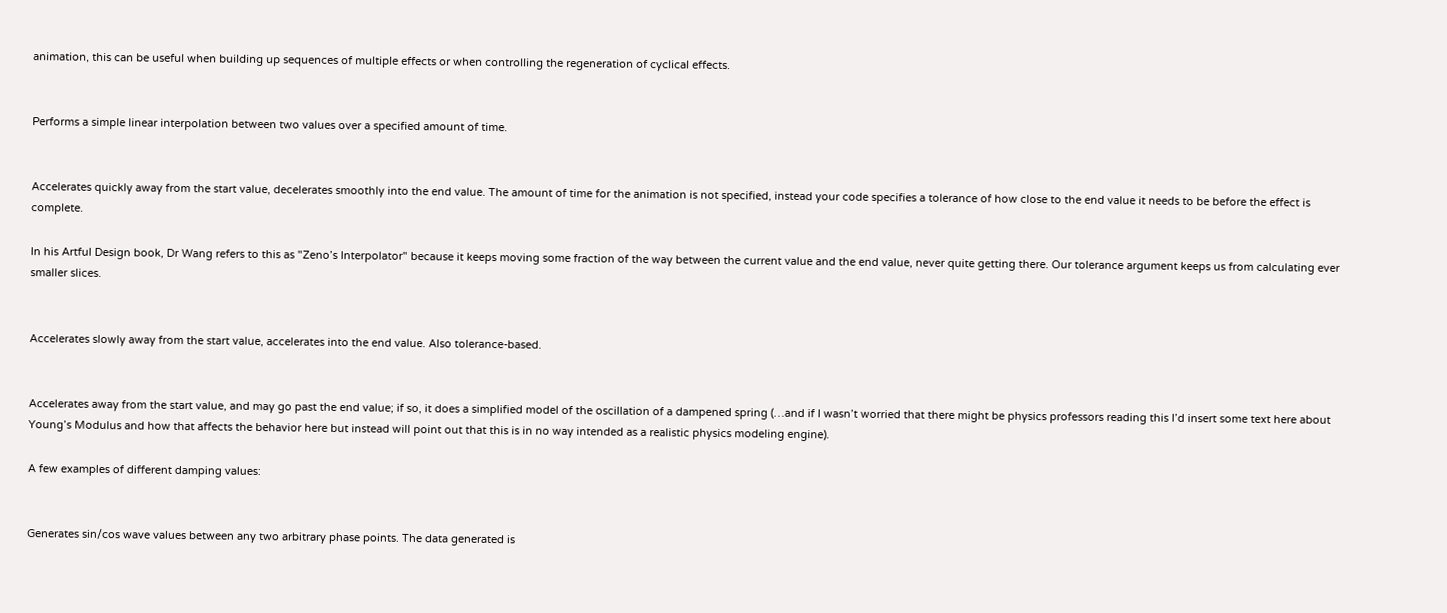animation, this can be useful when building up sequences of multiple effects or when controlling the regeneration of cyclical effects.


Performs a simple linear interpolation between two values over a specified amount of time.


Accelerates quickly away from the start value, decelerates smoothly into the end value. The amount of time for the animation is not specified, instead your code specifies a tolerance of how close to the end value it needs to be before the effect is complete.

In his Artful Design book, Dr Wang refers to this as "Zeno’s Interpolator" because it keeps moving some fraction of the way between the current value and the end value, never quite getting there. Our tolerance argument keeps us from calculating ever smaller slices.


Accelerates slowly away from the start value, accelerates into the end value. Also tolerance-based.


Accelerates away from the start value, and may go past the end value; if so, it does a simplified model of the oscillation of a dampened spring (…and if I wasn’t worried that there might be physics professors reading this I’d insert some text here about Young’s Modulus and how that affects the behavior here but instead will point out that this is in no way intended as a realistic physics modeling engine).

A few examples of different damping values:


Generates sin/cos wave values between any two arbitrary phase points. The data generated is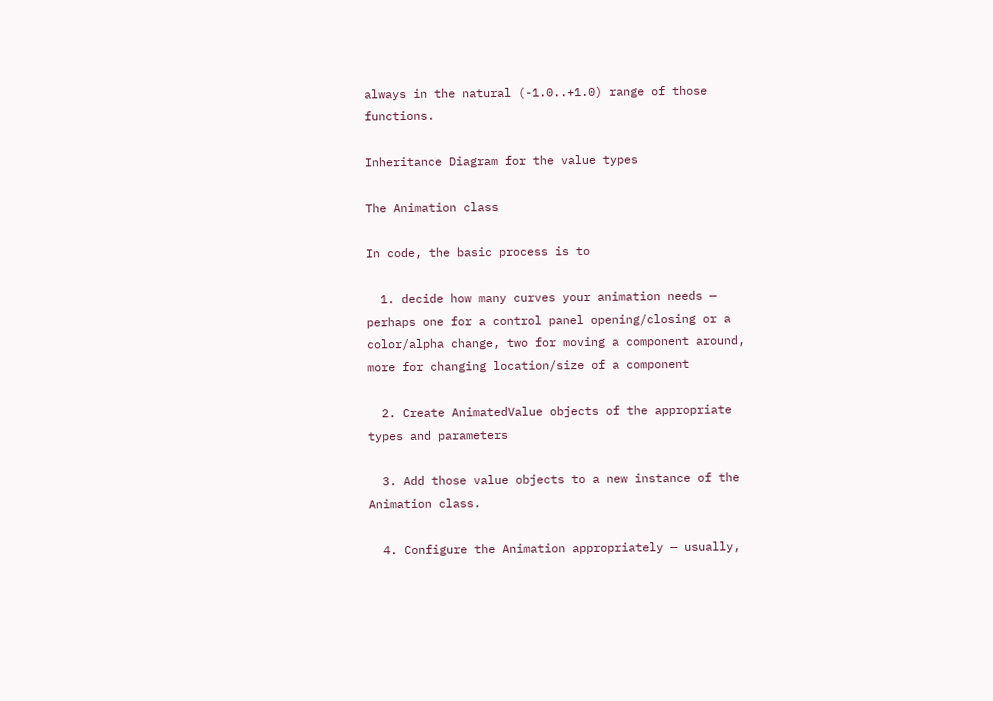always in the natural (-1.0..+1.0) range of those functions.

Inheritance Diagram for the value types

The Animation class

In code, the basic process is to

  1. decide how many curves your animation needs — perhaps one for a control panel opening/closing or a color/alpha change, two for moving a component around, more for changing location/size of a component

  2. Create AnimatedValue objects of the appropriate types and parameters

  3. Add those value objects to a new instance of the Animation class.

  4. Configure the Animation appropriately — usually,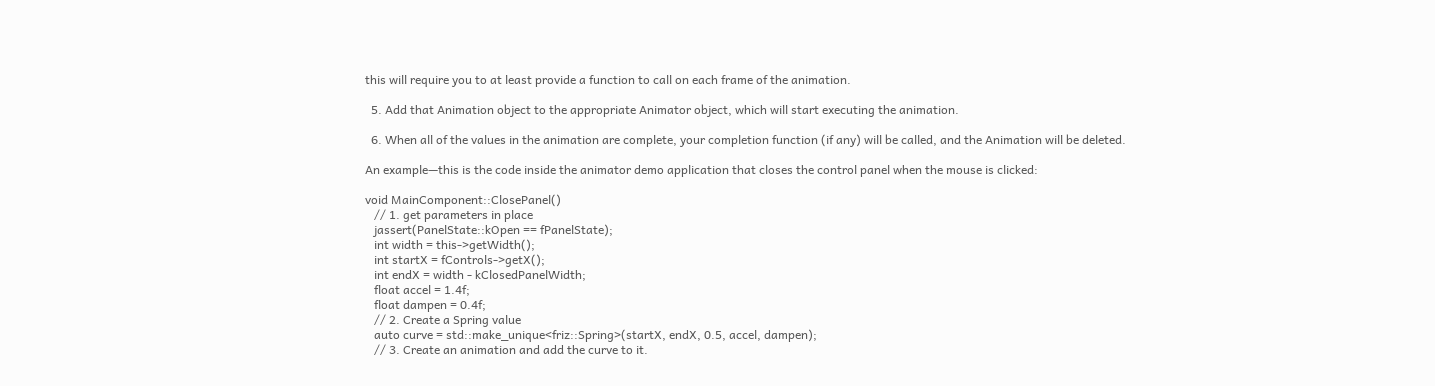this will require you to at least provide a function to call on each frame of the animation.

  5. Add that Animation object to the appropriate Animator object, which will start executing the animation.

  6. When all of the values in the animation are complete, your completion function (if any) will be called, and the Animation will be deleted.

An example—this is the code inside the animator demo application that closes the control panel when the mouse is clicked:

void MainComponent::ClosePanel()
   // 1. get parameters in place
   jassert(PanelState::kOpen == fPanelState);
   int width = this->getWidth();
   int startX = fControls->getX();
   int endX = width - kClosedPanelWidth;
   float accel = 1.4f;
   float dampen = 0.4f;
   // 2. Create a Spring value
   auto curve = std::make_unique<friz::Spring>(startX, endX, 0.5, accel, dampen);
   // 3. Create an animation and add the curve to it.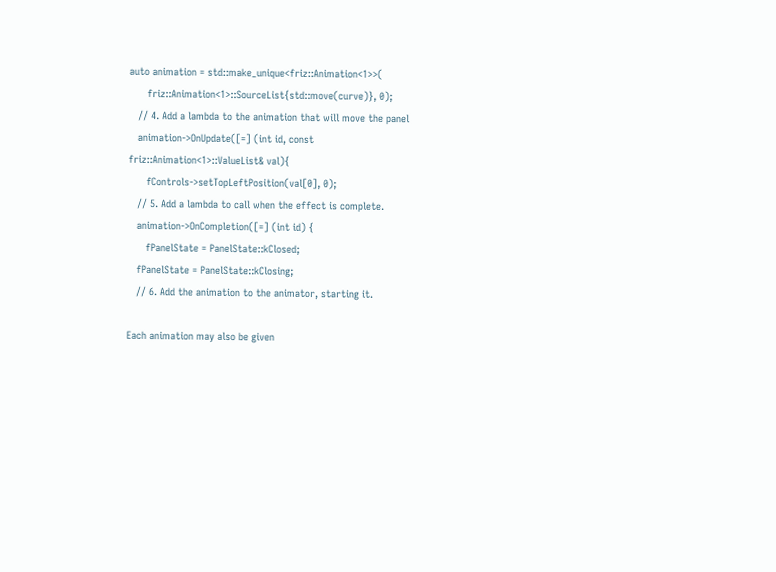auto animation = std::make_unique<friz::Animation<1>>(
      friz::Animation<1>::SourceList{std::move(curve)}, 0);
   // 4. Add a lambda to the animation that will move the panel
   animation->OnUpdate([=] (int id, const friz::Animation<1>::ValueList& val){
      fControls->setTopLeftPosition(val[0], 0);
   // 5. Add a lambda to call when the effect is complete.
   animation->OnCompletion([=] (int id) {
      fPanelState = PanelState::kClosed;
   fPanelState = PanelState::kClosing;
   // 6. Add the animation to the animator, starting it.

Each animation may also be given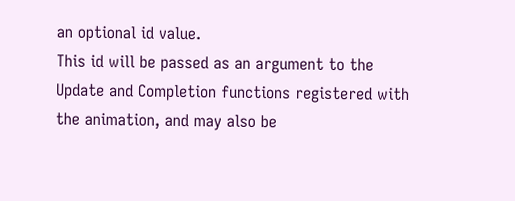an optional id value.
This id will be passed as an argument to the Update and Completion functions registered with the animation, and may also be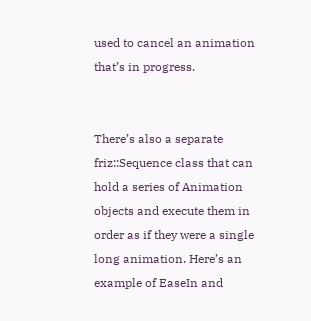used to cancel an animation that’s in progress.


There’s also a separate friz::Sequence class that can hold a series of Animation objects and execute them in order as if they were a single long animation. Here’s an example of EaseIn and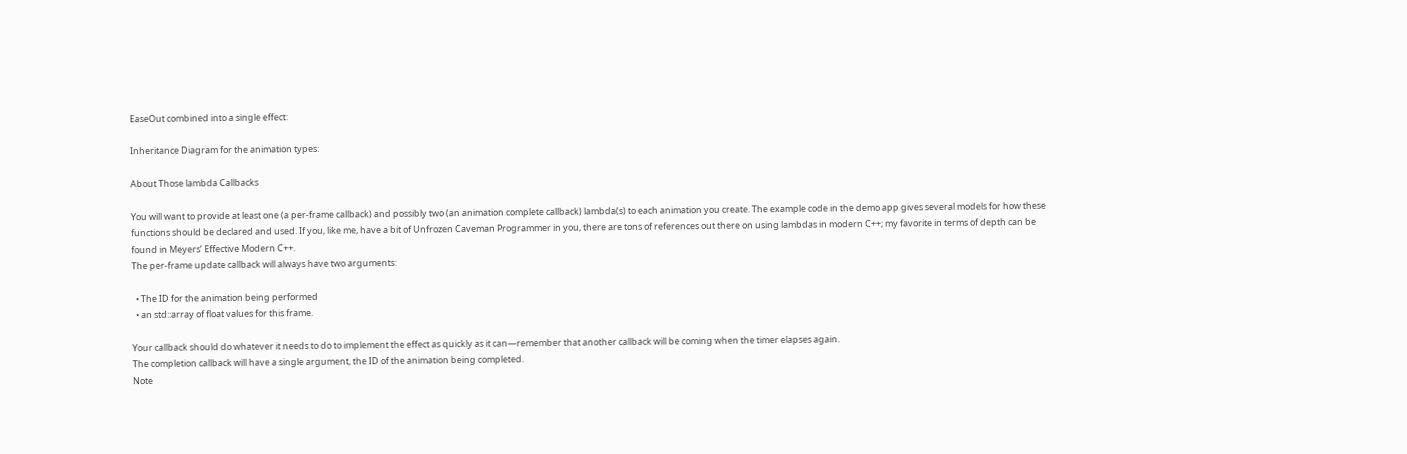EaseOut combined into a single effect:

Inheritance Diagram for the animation types:

About Those lambda Callbacks

You will want to provide at least one (a per-frame callback) and possibly two (an animation complete callback) lambda(s) to each animation you create. The example code in the demo app gives several models for how these functions should be declared and used. If you, like me, have a bit of Unfrozen Caveman Programmer in you, there are tons of references out there on using lambdas in modern C++; my favorite in terms of depth can be found in Meyers’ Effective Modern C++.
The per-frame update callback will always have two arguments:

  • The ID for the animation being performed
  • an std::array of float values for this frame.

Your callback should do whatever it needs to do to implement the effect as quickly as it can—remember that another callback will be coming when the timer elapses again.
The completion callback will have a single argument, the ID of the animation being completed.
Note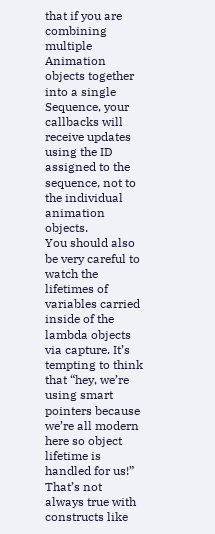that if you are combining multiple Animation objects together into a single Sequence, your callbacks will receive updates using the ID assigned to the sequence, not to the individual animation objects.
You should also be very careful to watch the lifetimes of variables carried inside of the lambda objects via capture. It’s tempting to think that “hey, we’re using smart pointers because we’re all modern here so object lifetime is handled for us!”
That’s not always true with constructs like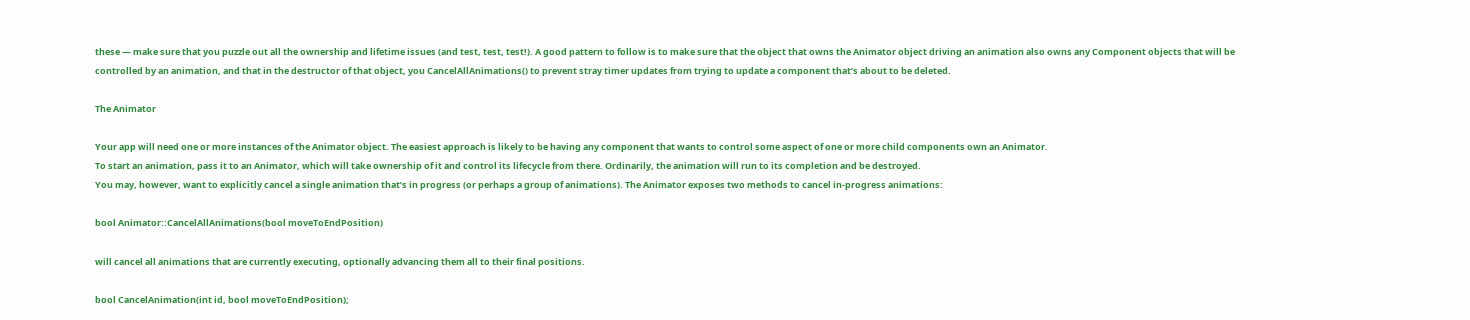these — make sure that you puzzle out all the ownership and lifetime issues (and test, test, test!). A good pattern to follow is to make sure that the object that owns the Animator object driving an animation also owns any Component objects that will be controlled by an animation, and that in the destructor of that object, you CancelAllAnimations() to prevent stray timer updates from trying to update a component that’s about to be deleted.

The Animator

Your app will need one or more instances of the Animator object. The easiest approach is likely to be having any component that wants to control some aspect of one or more child components own an Animator.
To start an animation, pass it to an Animator, which will take ownership of it and control its lifecycle from there. Ordinarily, the animation will run to its completion and be destroyed.
You may, however, want to explicitly cancel a single animation that’s in progress (or perhaps a group of animations). The Animator exposes two methods to cancel in-progress animations:

bool Animator::CancelAllAnimations(bool moveToEndPosition)

will cancel all animations that are currently executing, optionally advancing them all to their final positions.

bool CancelAnimation(int id, bool moveToEndPosition);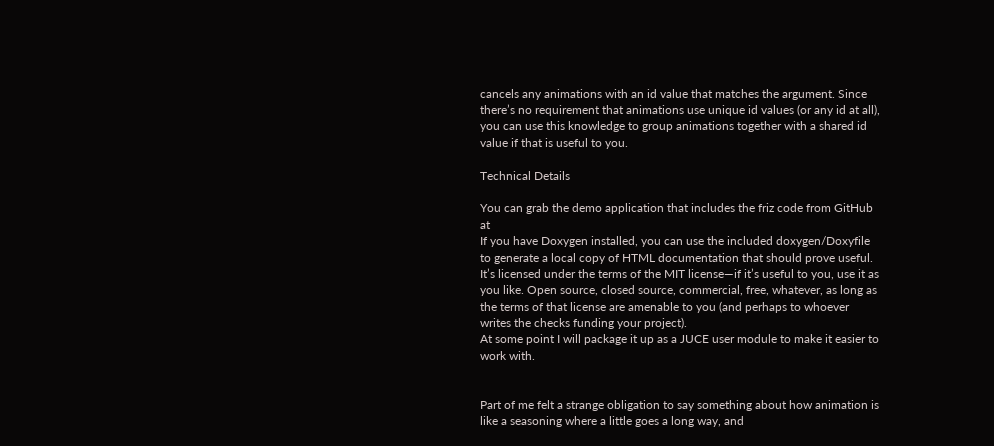cancels any animations with an id value that matches the argument. Since there’s no requirement that animations use unique id values (or any id at all), you can use this knowledge to group animations together with a shared id value if that is useful to you.

Technical Details

You can grab the demo application that includes the friz code from GitHub at
If you have Doxygen installed, you can use the included doxygen/Doxyfile to generate a local copy of HTML documentation that should prove useful.
It’s licensed under the terms of the MIT license—if it’s useful to you, use it as you like. Open source, closed source, commercial, free, whatever, as long as the terms of that license are amenable to you (and perhaps to whoever writes the checks funding your project).
At some point I will package it up as a JUCE user module to make it easier to work with.


Part of me felt a strange obligation to say something about how animation is like a seasoning where a little goes a long way, and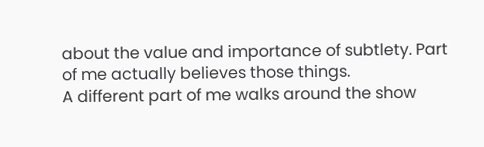about the value and importance of subtlety. Part of me actually believes those things.
A different part of me walks around the show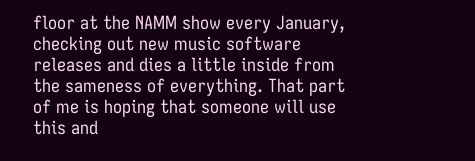floor at the NAMM show every January, checking out new music software releases and dies a little inside from the sameness of everything. That part of me is hoping that someone will use this and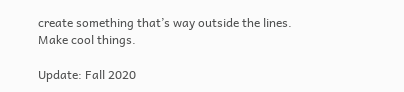create something that’s way outside the lines.
Make cool things.

Update: Fall 2020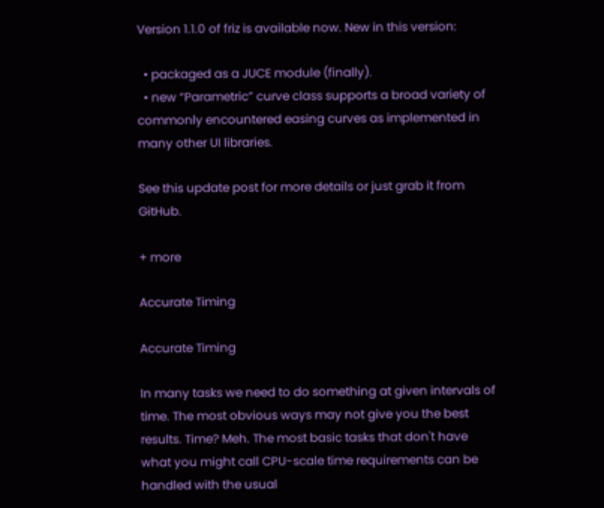Version 1.1.0 of friz is available now. New in this version:

  • packaged as a JUCE module (finally).
  • new “Parametric” curve class supports a broad variety of commonly encountered easing curves as implemented in many other UI libraries.

See this update post for more details or just grab it from GitHub.

+ more

Accurate Timing

Accurate Timing

In many tasks we need to do something at given intervals of time. The most obvious ways may not give you the best results. Time? Meh. The most basic tasks that don't have what you might call CPU-scale time requirements can be handled with the usual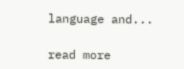language and...

read more